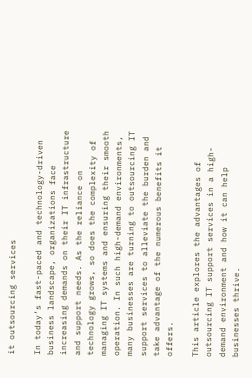it outsourcing services

In today’s fast-paced and technology-driven business landscape, organizations face increasing demands on their IT infrastructure and support needs. As the reliance on technology grows, so does the complexity of managing IT systems and ensuring their smooth operation. In such high-demand environments, many businesses are turning to outsourcing IT support services to alleviate the burden and take advantage of the numerous benefits it offers.

This article explores the advantages of outsourcing IT support services in a high-demand environment and how it can help businesses thrive.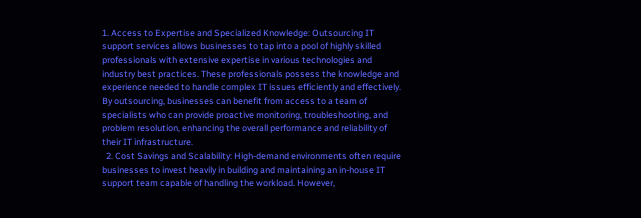1. Access to Expertise and Specialized Knowledge: Outsourcing IT support services allows businesses to tap into a pool of highly skilled professionals with extensive expertise in various technologies and industry best practices. These professionals possess the knowledge and experience needed to handle complex IT issues efficiently and effectively. By outsourcing, businesses can benefit from access to a team of specialists who can provide proactive monitoring, troubleshooting, and problem resolution, enhancing the overall performance and reliability of their IT infrastructure.
  2. Cost Savings and Scalability: High-demand environments often require businesses to invest heavily in building and maintaining an in-house IT support team capable of handling the workload. However,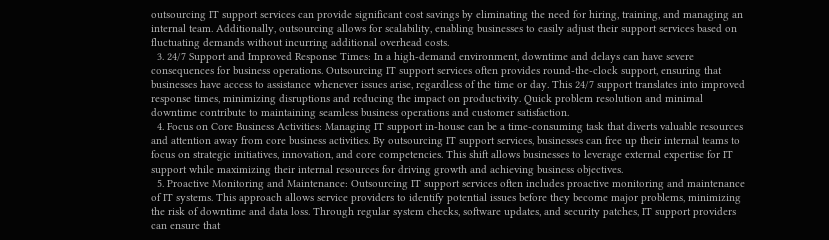outsourcing IT support services can provide significant cost savings by eliminating the need for hiring, training, and managing an internal team. Additionally, outsourcing allows for scalability, enabling businesses to easily adjust their support services based on fluctuating demands without incurring additional overhead costs.
  3. 24/7 Support and Improved Response Times: In a high-demand environment, downtime and delays can have severe consequences for business operations. Outsourcing IT support services often provides round-the-clock support, ensuring that businesses have access to assistance whenever issues arise, regardless of the time or day. This 24/7 support translates into improved response times, minimizing disruptions and reducing the impact on productivity. Quick problem resolution and minimal downtime contribute to maintaining seamless business operations and customer satisfaction.
  4. Focus on Core Business Activities: Managing IT support in-house can be a time-consuming task that diverts valuable resources and attention away from core business activities. By outsourcing IT support services, businesses can free up their internal teams to focus on strategic initiatives, innovation, and core competencies. This shift allows businesses to leverage external expertise for IT support while maximizing their internal resources for driving growth and achieving business objectives.
  5. Proactive Monitoring and Maintenance: Outsourcing IT support services often includes proactive monitoring and maintenance of IT systems. This approach allows service providers to identify potential issues before they become major problems, minimizing the risk of downtime and data loss. Through regular system checks, software updates, and security patches, IT support providers can ensure that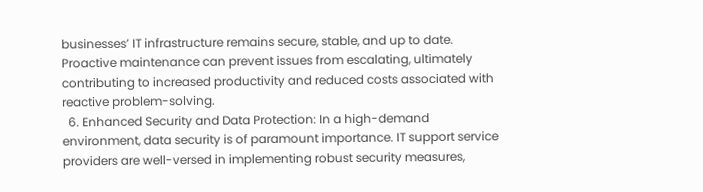businesses’ IT infrastructure remains secure, stable, and up to date. Proactive maintenance can prevent issues from escalating, ultimately contributing to increased productivity and reduced costs associated with reactive problem-solving.
  6. Enhanced Security and Data Protection: In a high-demand environment, data security is of paramount importance. IT support service providers are well-versed in implementing robust security measures,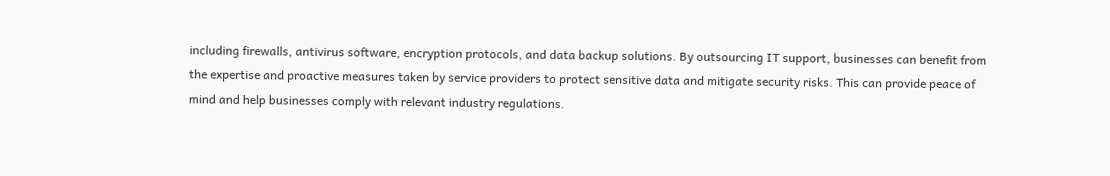including firewalls, antivirus software, encryption protocols, and data backup solutions. By outsourcing IT support, businesses can benefit from the expertise and proactive measures taken by service providers to protect sensitive data and mitigate security risks. This can provide peace of mind and help businesses comply with relevant industry regulations.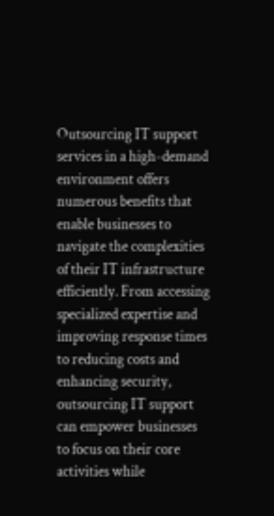Outsourcing IT support services in a high-demand environment offers numerous benefits that enable businesses to navigate the complexities of their IT infrastructure efficiently. From accessing specialized expertise and improving response times to reducing costs and enhancing security, outsourcing IT support can empower businesses to focus on their core activities while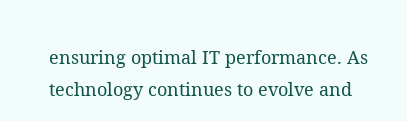ensuring optimal IT performance. As technology continues to evolve and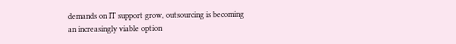demands on IT support grow, outsourcing is becoming an increasingly viable option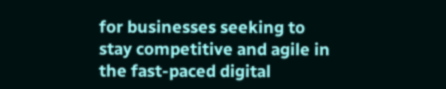for businesses seeking to stay competitive and agile in the fast-paced digital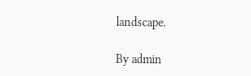landscape.

By admin